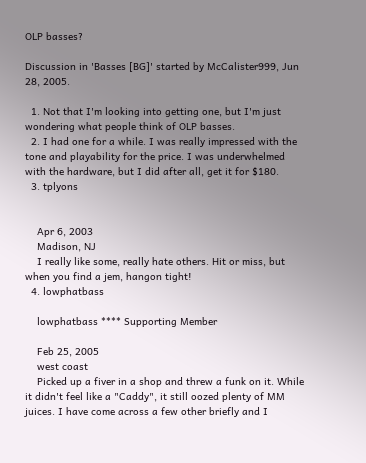OLP basses?

Discussion in 'Basses [BG]' started by McCalister999, Jun 28, 2005.

  1. Not that I'm looking into getting one, but I'm just wondering what people think of OLP basses.
  2. I had one for a while. I was really impressed with the tone and playability for the price. I was underwhelmed with the hardware, but I did after all, get it for $180.
  3. tplyons


    Apr 6, 2003
    Madison, NJ
    I really like some, really hate others. Hit or miss, but when you find a jem, hangon tight!
  4. lowphatbass

    lowphatbass **** Supporting Member

    Feb 25, 2005
    west coast
    Picked up a fiver in a shop and threw a funk on it. While it didn't feel like a "Caddy", it still oozed plenty of MM juices. I have come across a few other briefly and I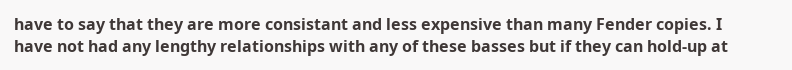have to say that they are more consistant and less expensive than many Fender copies. I have not had any lengthy relationships with any of these basses but if they can hold-up at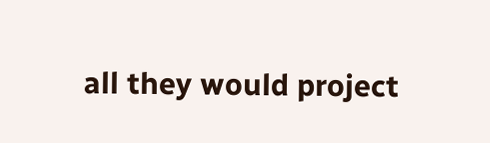all they would project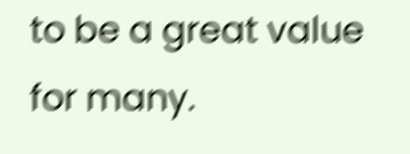to be a great value for many.